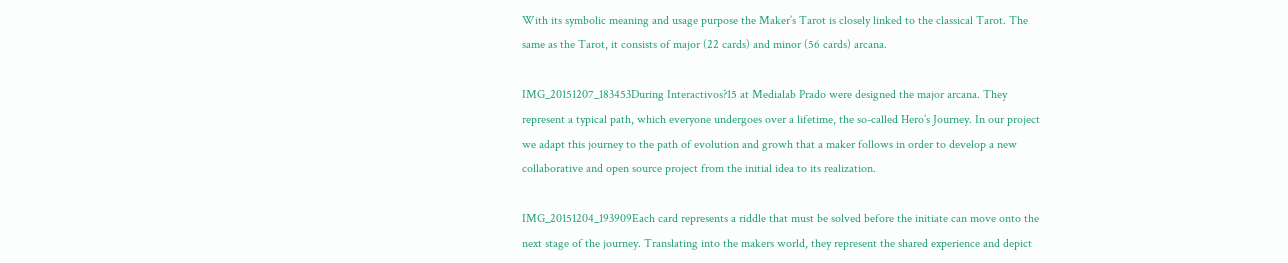With its symbolic meaning and usage purpose the Maker’s Tarot is closely linked to the classical Tarot. The same as the Tarot, it consists of major (22 cards) and minor (56 cards) arcana.

IMG_20151207_183453During Interactivos?15 at Medialab Prado were designed the major arcana. They represent a typical path, which everyone undergoes over a lifetime, the so-called Hero’s Journey. In our project we adapt this journey to the path of evolution and growh that a maker follows in order to develop a new collaborative and open source project from the initial idea to its realization.

IMG_20151204_193909Each card represents a riddle that must be solved before the initiate can move onto the next stage of the journey. Translating into the makers world, they represent the shared experience and depict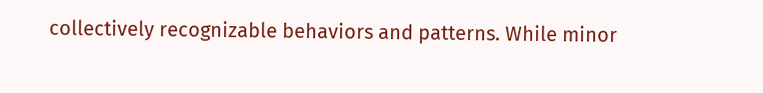collectively recognizable behaviors and patterns. While minor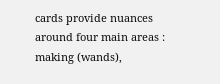cards provide nuances around four main areas : making (wands),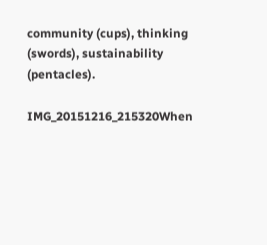community (cups), thinking (swords), sustainability (pentacles).

IMG_20151216_215320When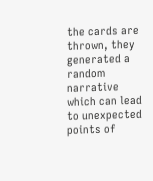the cards are thrown, they generated a random narrative which can lead to unexpected points of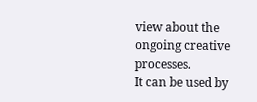view about the ongoing creative processes.
It can be used by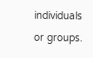individuals or groups.